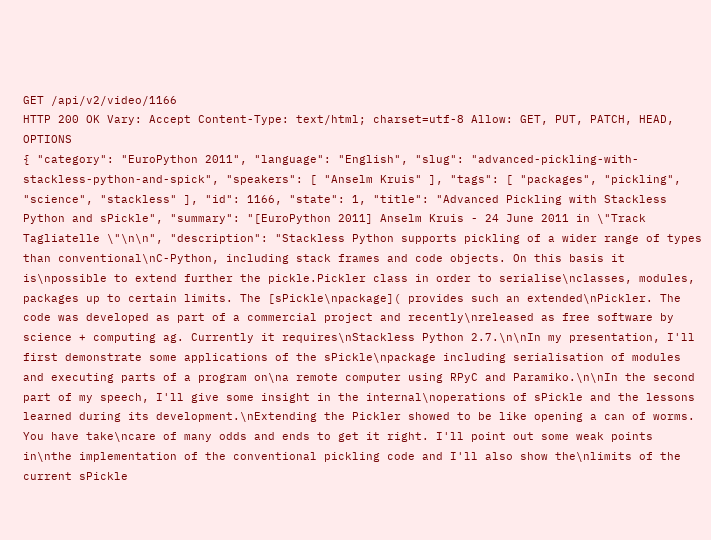GET /api/v2/video/1166
HTTP 200 OK Vary: Accept Content-Type: text/html; charset=utf-8 Allow: GET, PUT, PATCH, HEAD, OPTIONS
{ "category": "EuroPython 2011", "language": "English", "slug": "advanced-pickling-with-stackless-python-and-spick", "speakers": [ "Anselm Kruis" ], "tags": [ "packages", "pickling", "science", "stackless" ], "id": 1166, "state": 1, "title": "Advanced Pickling with Stackless Python and sPickle", "summary": "[EuroPython 2011] Anselm Kruis - 24 June 2011 in \"Track Tagliatelle \"\n\n", "description": "Stackless Python supports pickling of a wider range of types than conventional\nC-Python, including stack frames and code objects. On this basis it is\npossible to extend further the pickle.Pickler class in order to serialise\nclasses, modules, packages up to certain limits. The [sPickle\npackage]( provides such an extended\nPickler. The code was developed as part of a commercial project and recently\nreleased as free software by science + computing ag. Currently it requires\nStackless Python 2.7.\n\nIn my presentation, I'll first demonstrate some applications of the sPickle\npackage including serialisation of modules and executing parts of a program on\na remote computer using RPyC and Paramiko.\n\nIn the second part of my speech, I'll give some insight in the internal\noperations of sPickle and the lessons learned during its development.\nExtending the Pickler showed to be like opening a can of worms. You have take\ncare of many odds and ends to get it right. I'll point out some weak points in\nthe implementation of the conventional pickling code and I'll also show the\nlimits of the current sPickle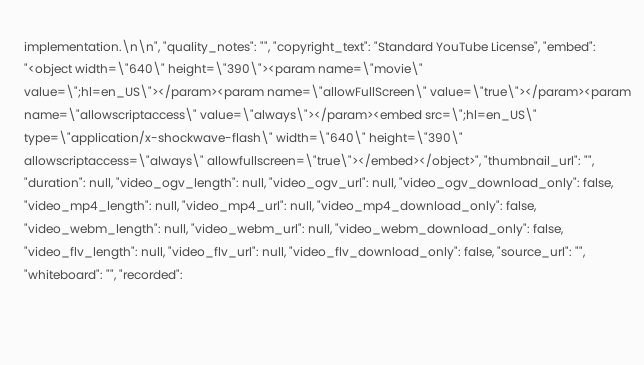implementation.\n\n", "quality_notes": "", "copyright_text": "Standard YouTube License", "embed": "<object width=\"640\" height=\"390\"><param name=\"movie\" value=\";hl=en_US\"></param><param name=\"allowFullScreen\" value=\"true\"></param><param name=\"allowscriptaccess\" value=\"always\"></param><embed src=\";hl=en_US\" type=\"application/x-shockwave-flash\" width=\"640\" height=\"390\" allowscriptaccess=\"always\" allowfullscreen=\"true\"></embed></object>", "thumbnail_url": "", "duration": null, "video_ogv_length": null, "video_ogv_url": null, "video_ogv_download_only": false, "video_mp4_length": null, "video_mp4_url": null, "video_mp4_download_only": false, "video_webm_length": null, "video_webm_url": null, "video_webm_download_only": false, "video_flv_length": null, "video_flv_url": null, "video_flv_download_only": false, "source_url": "", "whiteboard": "", "recorded":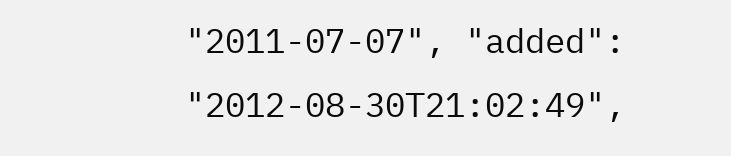"2011-07-07", "added": "2012-08-30T21:02:49",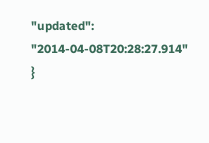"updated": "2014-04-08T20:28:27.914" }